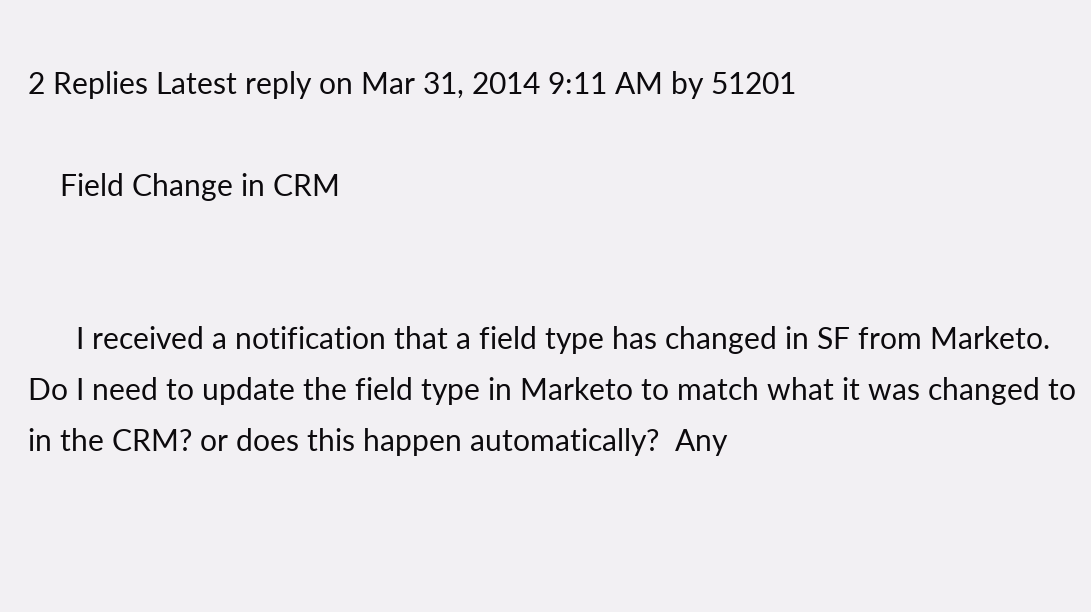2 Replies Latest reply on Mar 31, 2014 9:11 AM by 51201

    Field Change in CRM


      I received a notification that a field type has changed in SF from Marketo.  Do I need to update the field type in Marketo to match what it was changed to in the CRM? or does this happen automatically?  Any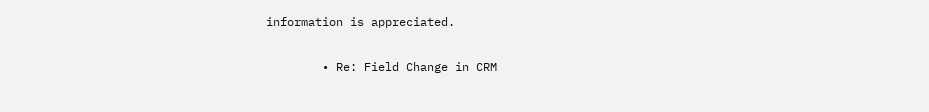information is appreciated.

        • Re: Field Change in CRM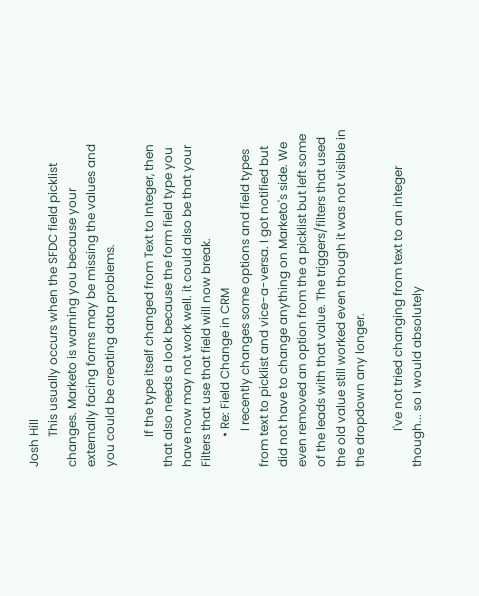Josh Hill
          This usually occurs when the SFDC field picklist changes. Marketo is warning you because your externally facing forms may be missing the values and you could be creating data problems.

          If the type itself changed from Text to Integer, then that also needs a look because the form field type you have now may not work well. it could also be that your Filters that use that field will now break.
          • Re: Field Change in CRM
            I recently changes some options and field types from text to picklist and vice-a-versa. I got notified but did not have to change anything on Marketo's side. We even removed an option from the a picklist but left some of the leads with that value. The triggers/filters that used the old value still worked even though it was not visible in the dropdown any longer.

            I've not tried changing from text to an integer though... so I would absolutely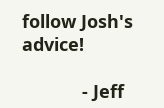follow Josh's advice!

            - Jeff